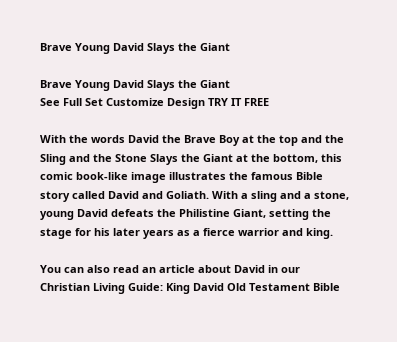Brave Young David Slays the Giant

Brave Young David Slays the Giant
See Full Set Customize Design TRY IT FREE

With the words David the Brave Boy at the top and the Sling and the Stone Slays the Giant at the bottom, this comic book-like image illustrates the famous Bible story called David and Goliath. With a sling and a stone, young David defeats the Philistine Giant, setting the stage for his later years as a fierce warrior and king.

You can also read an article about David in our Christian Living Guide: King David Old Testament Bible